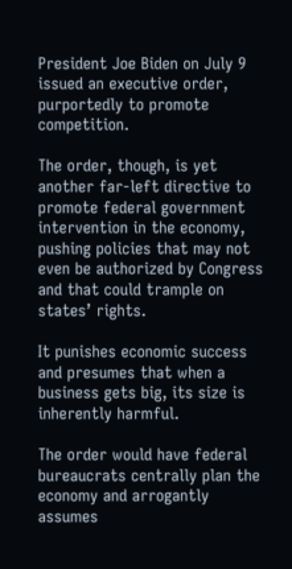President Joe Biden on July 9 issued an executive order, purportedly to promote competition.

The order, though, is yet another far-left directive to promote federal government intervention in the economy, pushing policies that may not even be authorized by Congress and that could trample on states’ rights.

It punishes economic success and presumes that when a business gets big, its size is inherently harmful.

The order would have federal bureaucrats centrally plan the economy and arrogantly assumes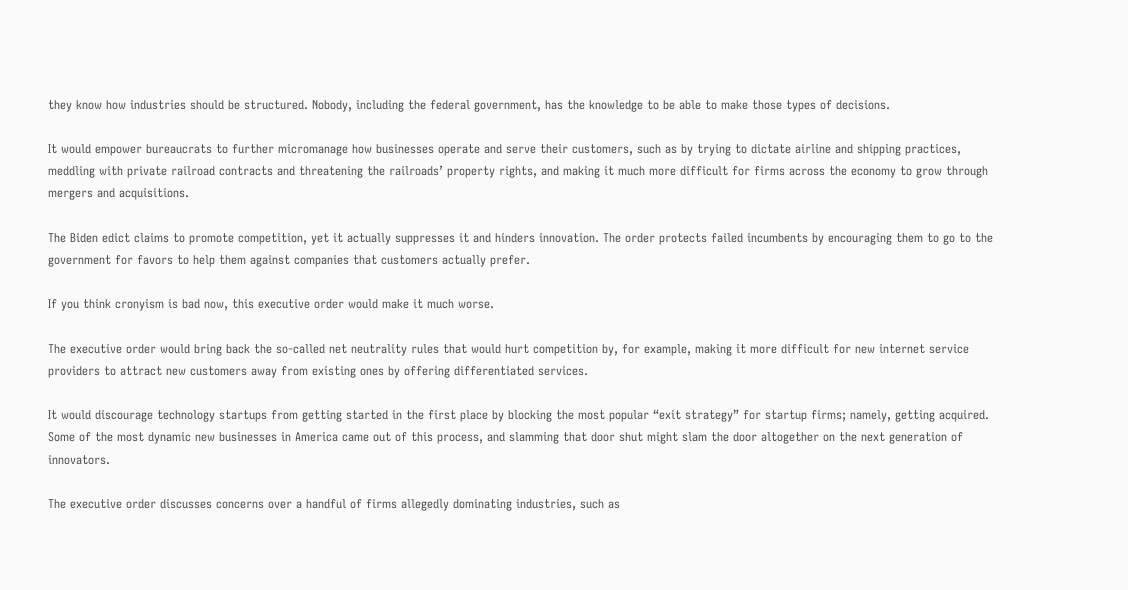they know how industries should be structured. Nobody, including the federal government, has the knowledge to be able to make those types of decisions.

It would empower bureaucrats to further micromanage how businesses operate and serve their customers, such as by trying to dictate airline and shipping practices, meddling with private railroad contracts and threatening the railroads’ property rights, and making it much more difficult for firms across the economy to grow through mergers and acquisitions.

The Biden edict claims to promote competition, yet it actually suppresses it and hinders innovation. The order protects failed incumbents by encouraging them to go to the government for favors to help them against companies that customers actually prefer.

If you think cronyism is bad now, this executive order would make it much worse.

The executive order would bring back the so-called net neutrality rules that would hurt competition by, for example, making it more difficult for new internet service providers to attract new customers away from existing ones by offering differentiated services.

It would discourage technology startups from getting started in the first place by blocking the most popular “exit strategy” for startup firms; namely, getting acquired. Some of the most dynamic new businesses in America came out of this process, and slamming that door shut might slam the door altogether on the next generation of innovators.

The executive order discusses concerns over a handful of firms allegedly dominating industries, such as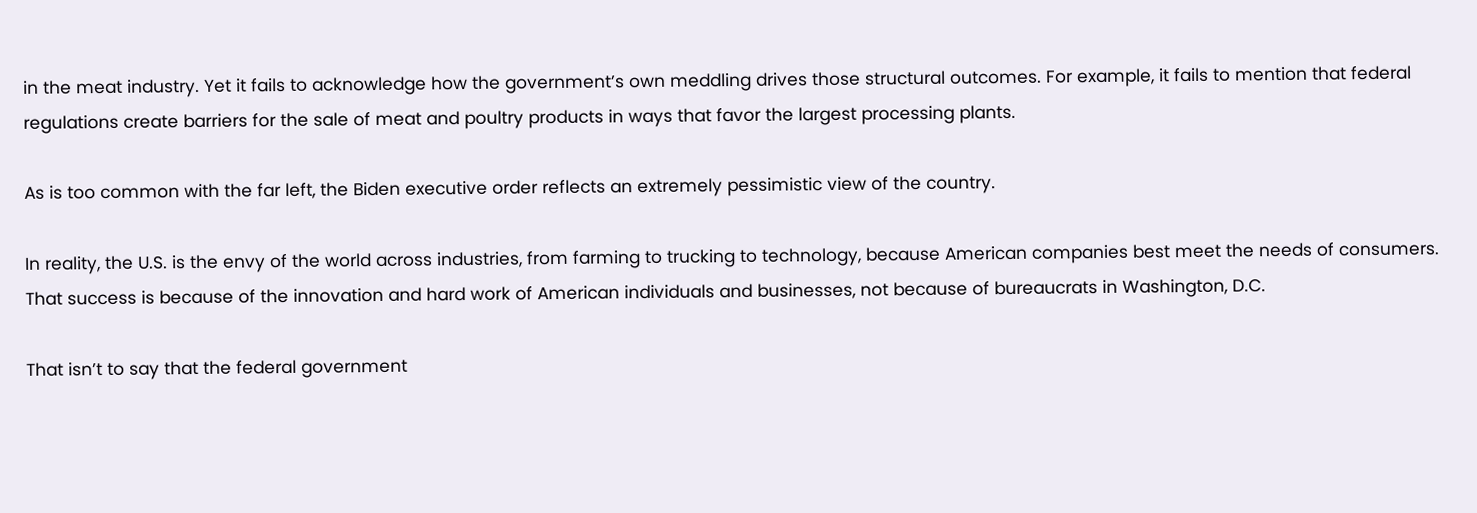in the meat industry. Yet it fails to acknowledge how the government’s own meddling drives those structural outcomes. For example, it fails to mention that federal regulations create barriers for the sale of meat and poultry products in ways that favor the largest processing plants.

As is too common with the far left, the Biden executive order reflects an extremely pessimistic view of the country.

In reality, the U.S. is the envy of the world across industries, from farming to trucking to technology, because American companies best meet the needs of consumers. That success is because of the innovation and hard work of American individuals and businesses, not because of bureaucrats in Washington, D.C.

That isn’t to say that the federal government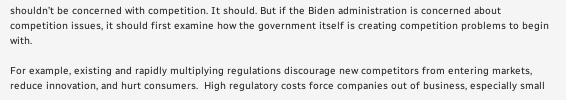shouldn’t be concerned with competition. It should. But if the Biden administration is concerned about competition issues, it should first examine how the government itself is creating competition problems to begin with.

For example, existing and rapidly multiplying regulations discourage new competitors from entering markets, reduce innovation, and hurt consumers.  High regulatory costs force companies out of business, especially small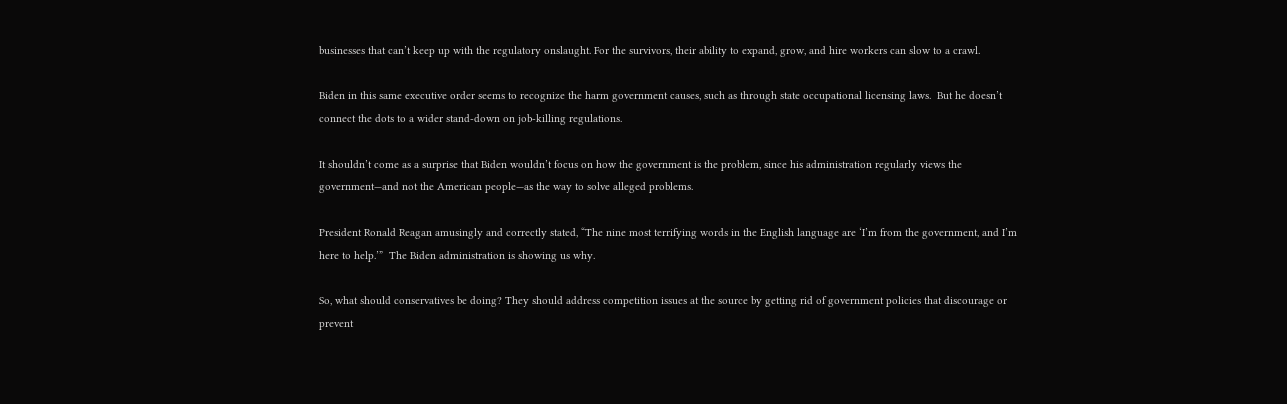businesses that can’t keep up with the regulatory onslaught. For the survivors, their ability to expand, grow, and hire workers can slow to a crawl.

Biden in this same executive order seems to recognize the harm government causes, such as through state occupational licensing laws.  But he doesn’t connect the dots to a wider stand-down on job-killing regulations.

It shouldn’t come as a surprise that Biden wouldn’t focus on how the government is the problem, since his administration regularly views the government—and not the American people—as the way to solve alleged problems.

President Ronald Reagan amusingly and correctly stated, “The nine most terrifying words in the English language are ‘I’m from the government, and I’m here to help.’”  The Biden administration is showing us why.

So, what should conservatives be doing? They should address competition issues at the source by getting rid of government policies that discourage or prevent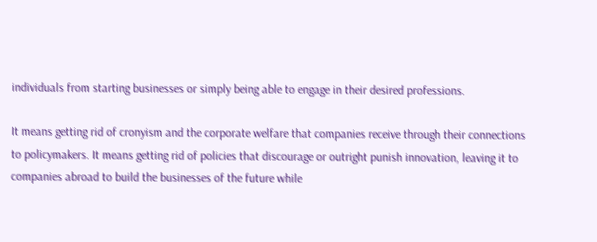individuals from starting businesses or simply being able to engage in their desired professions.

It means getting rid of cronyism and the corporate welfare that companies receive through their connections to policymakers. It means getting rid of policies that discourage or outright punish innovation, leaving it to companies abroad to build the businesses of the future while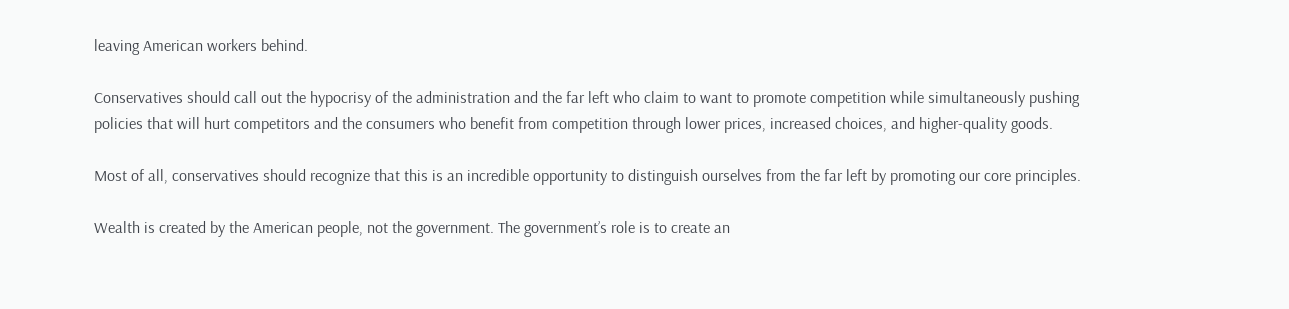leaving American workers behind.

Conservatives should call out the hypocrisy of the administration and the far left who claim to want to promote competition while simultaneously pushing policies that will hurt competitors and the consumers who benefit from competition through lower prices, increased choices, and higher-quality goods.

Most of all, conservatives should recognize that this is an incredible opportunity to distinguish ourselves from the far left by promoting our core principles.

Wealth is created by the American people, not the government. The government’s role is to create an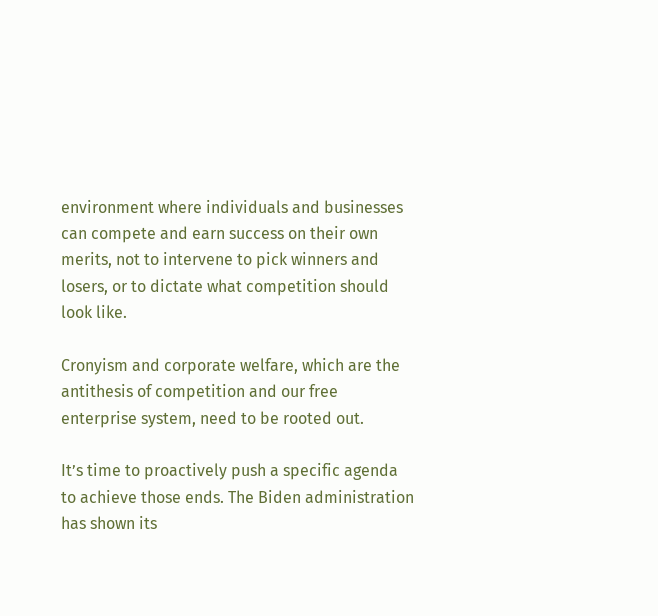environment where individuals and businesses can compete and earn success on their own merits, not to intervene to pick winners and losers, or to dictate what competition should look like.

Cronyism and corporate welfare, which are the antithesis of competition and our free enterprise system, need to be rooted out.

It’s time to proactively push a specific agenda to achieve those ends. The Biden administration has shown its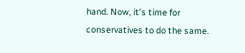hand. Now, it’s time for conservatives to do the same.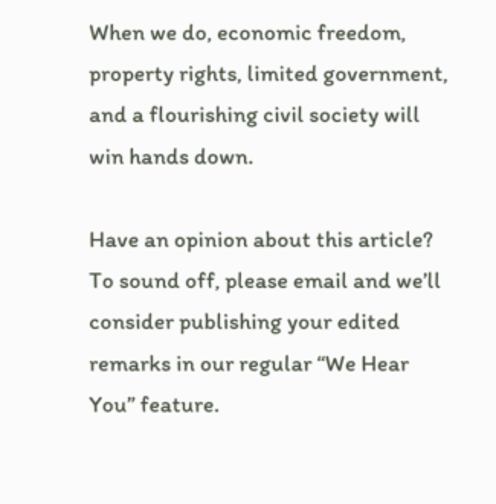When we do, economic freedom, property rights, limited government, and a flourishing civil society will win hands down.

Have an opinion about this article? To sound off, please email and we’ll consider publishing your edited remarks in our regular “We Hear You” feature.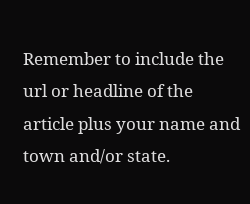Remember to include the url or headline of the article plus your name and town and/or state.